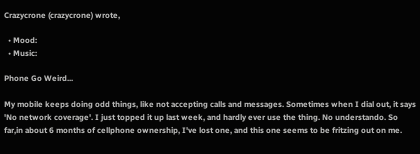Crazycrone (crazycrone) wrote,

  • Mood:
  • Music:

Phone Go Weird...

My mobile keeps doing odd things, like not accepting calls and messages. Sometimes when I dial out, it says 'No network coverage'. I just topped it up last week, and hardly ever use the thing. No understando. So far,in about 6 months of cellphone ownership, I've lost one, and this one seems to be fritzing out on me.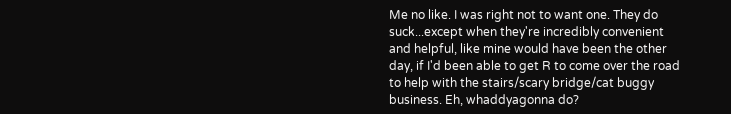Me no like. I was right not to want one. They do suck...except when they're incredibly convenient and helpful, like mine would have been the other day, if I'd been able to get R to come over the road to help with the stairs/scary bridge/cat buggy business. Eh, whaddyagonna do?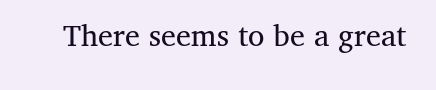There seems to be a great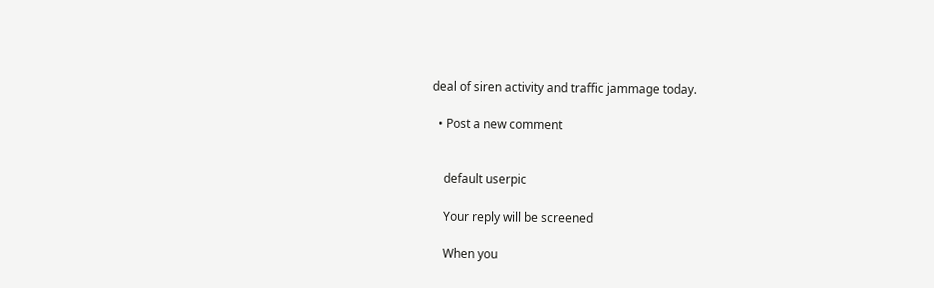deal of siren activity and traffic jammage today.

  • Post a new comment


    default userpic

    Your reply will be screened

    When you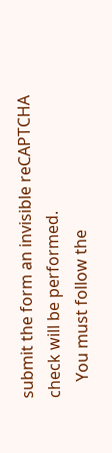submit the form an invisible reCAPTCHA check will be performed.
    You must follow the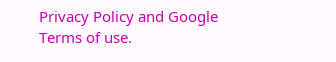Privacy Policy and Google Terms of use.